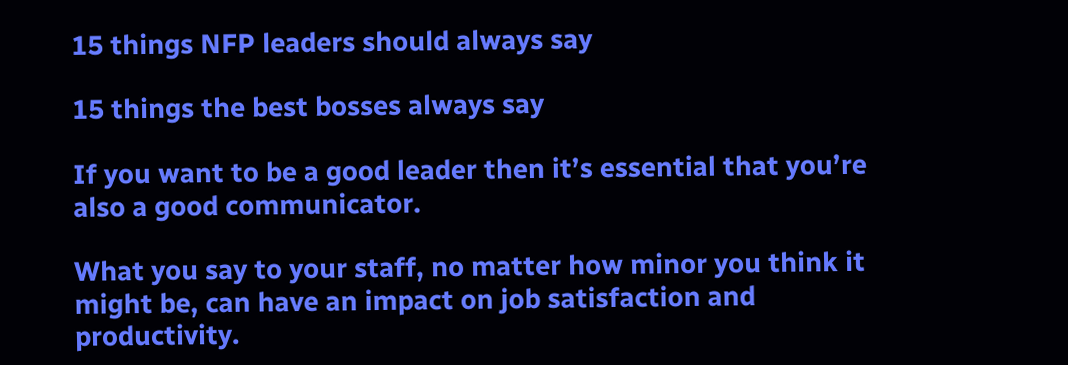15 things NFP leaders should always say

15 things the best bosses always say

If you want to be a good leader then it’s essential that you’re also a good communicator.

What you say to your staff, no matter how minor you think it might be, can have an impact on job satisfaction and productivity.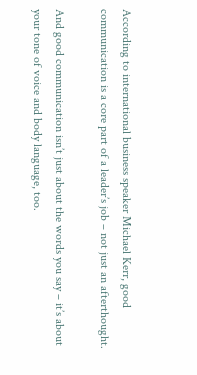According to international business speaker Michael Kerr, good communication is a core part of a leader’s job – not just an afterthought.

And good communication isn’t just about the words you say – it’s about your tone of voice and body language, too.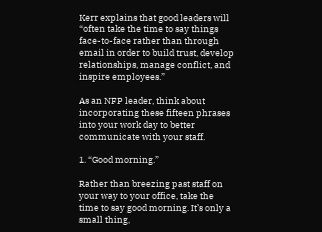Kerr explains that good leaders will “often take the time to say things face-to-face rather than through email in order to build trust, develop relationships, manage conflict, and inspire employees.”

As an NFP leader, think about incorporating these fifteen phrases into your work day to better communicate with your staff.

1. “Good morning.”

Rather than breezing past staff on your way to your office, take the time to say good morning. It’s only a small thing,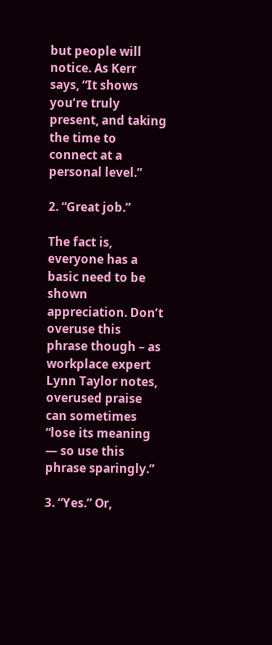but people will notice. As Kerr says, “It shows you’re truly present, and taking the time to connect at a personal level.”

2. “Great job.”

The fact is, everyone has a basic need to be shown appreciation. Don’t overuse this phrase though – as workplace expert Lynn Taylor notes, overused praise can sometimes “lose its meaning — so use this phrase sparingly.”

3. “Yes.” Or,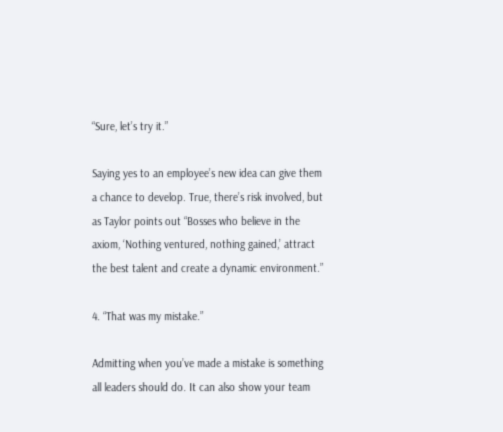“Sure, let’s try it.”

Saying yes to an employee’s new idea can give them a chance to develop. True, there’s risk involved, but as Taylor points out “Bosses who believe in the axiom, ‘Nothing ventured, nothing gained,’ attract the best talent and create a dynamic environment.”

4. “That was my mistake.”

Admitting when you’ve made a mistake is something all leaders should do. It can also show your team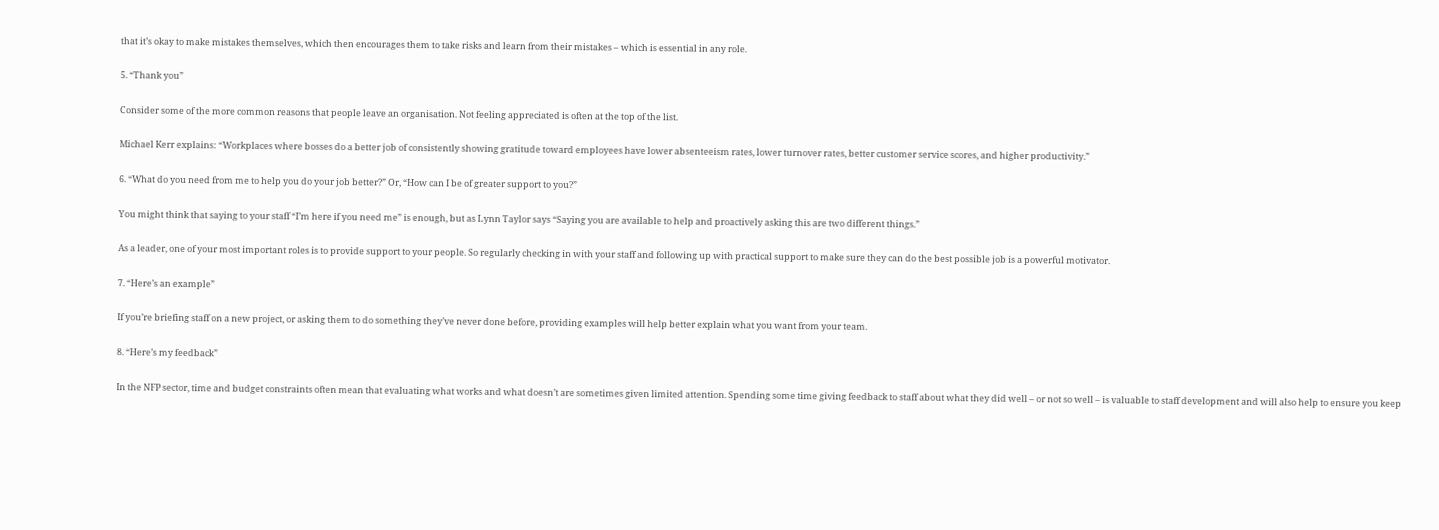that it’s okay to make mistakes themselves, which then encourages them to take risks and learn from their mistakes – which is essential in any role.

5. “Thank you”

Consider some of the more common reasons that people leave an organisation. Not feeling appreciated is often at the top of the list.

Michael Kerr explains: “Workplaces where bosses do a better job of consistently showing gratitude toward employees have lower absenteeism rates, lower turnover rates, better customer service scores, and higher productivity.”

6. “What do you need from me to help you do your job better?” Or, “How can I be of greater support to you?”

You might think that saying to your staff “I’m here if you need me” is enough, but as Lynn Taylor says “Saying you are available to help and proactively asking this are two different things.”

As a leader, one of your most important roles is to provide support to your people. So regularly checking in with your staff and following up with practical support to make sure they can do the best possible job is a powerful motivator.

7. “Here’s an example”

If you’re briefing staff on a new project, or asking them to do something they’ve never done before, providing examples will help better explain what you want from your team.

8. “Here’s my feedback”

In the NFP sector, time and budget constraints often mean that evaluating what works and what doesn’t are sometimes given limited attention. Spending some time giving feedback to staff about what they did well – or not so well – is valuable to staff development and will also help to ensure you keep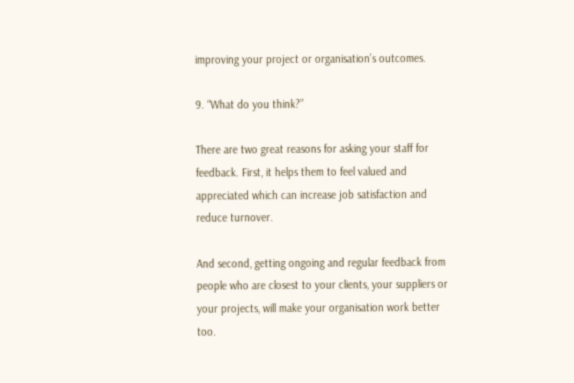improving your project or organisation’s outcomes.

9. “What do you think?”

There are two great reasons for asking your staff for feedback. First, it helps them to feel valued and appreciated which can increase job satisfaction and reduce turnover.

And second, getting ongoing and regular feedback from people who are closest to your clients, your suppliers or your projects, will make your organisation work better too.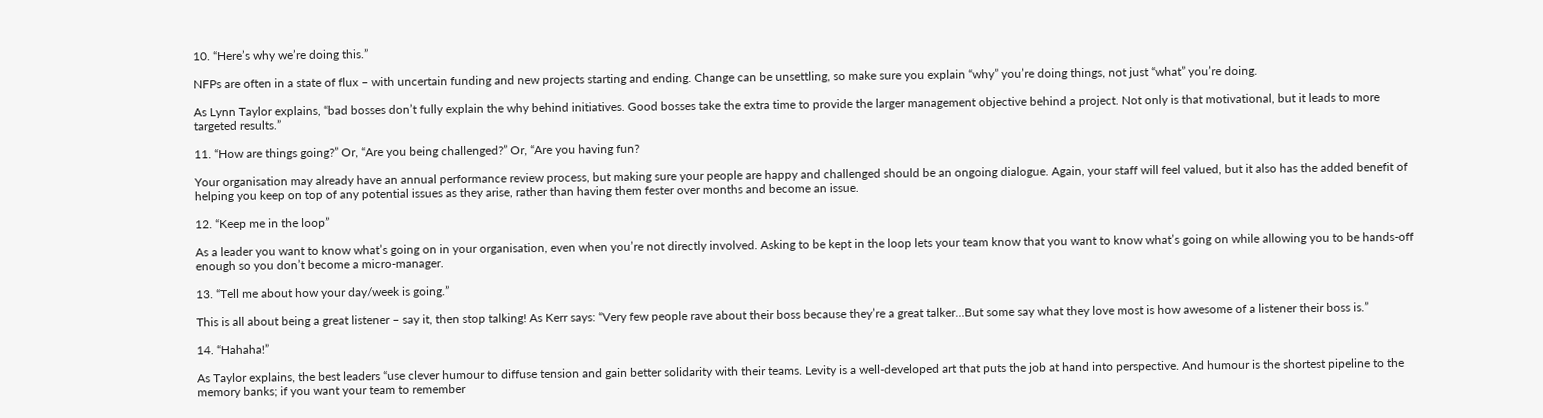10. “Here’s why we’re doing this.”

NFPs are often in a state of flux – with uncertain funding and new projects starting and ending. Change can be unsettling, so make sure you explain “why” you’re doing things, not just “what” you’re doing.

As Lynn Taylor explains, “bad bosses don’t fully explain the why behind initiatives. Good bosses take the extra time to provide the larger management objective behind a project. Not only is that motivational, but it leads to more targeted results.”

11. “How are things going?” Or, “Are you being challenged?” Or, “Are you having fun?

Your organisation may already have an annual performance review process, but making sure your people are happy and challenged should be an ongoing dialogue. Again, your staff will feel valued, but it also has the added benefit of helping you keep on top of any potential issues as they arise, rather than having them fester over months and become an issue.

12. “Keep me in the loop”

As a leader you want to know what’s going on in your organisation, even when you’re not directly involved. Asking to be kept in the loop lets your team know that you want to know what’s going on while allowing you to be hands-off enough so you don’t become a micro-manager.

13. “Tell me about how your day/week is going.”

This is all about being a great listener – say it, then stop talking! As Kerr says: “Very few people rave about their boss because they’re a great talker…But some say what they love most is how awesome of a listener their boss is.”

14. “Hahaha!”

As Taylor explains, the best leaders “use clever humour to diffuse tension and gain better solidarity with their teams. Levity is a well-developed art that puts the job at hand into perspective. And humour is the shortest pipeline to the memory banks; if you want your team to remember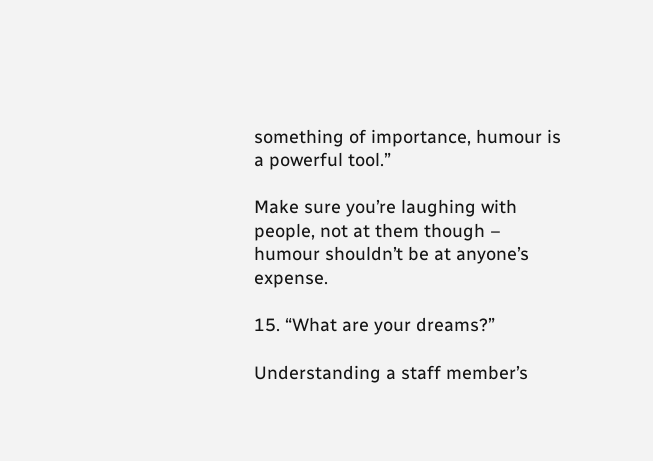something of importance, humour is a powerful tool.”

Make sure you’re laughing with people, not at them though – humour shouldn’t be at anyone’s expense.

15. “What are your dreams?”

Understanding a staff member’s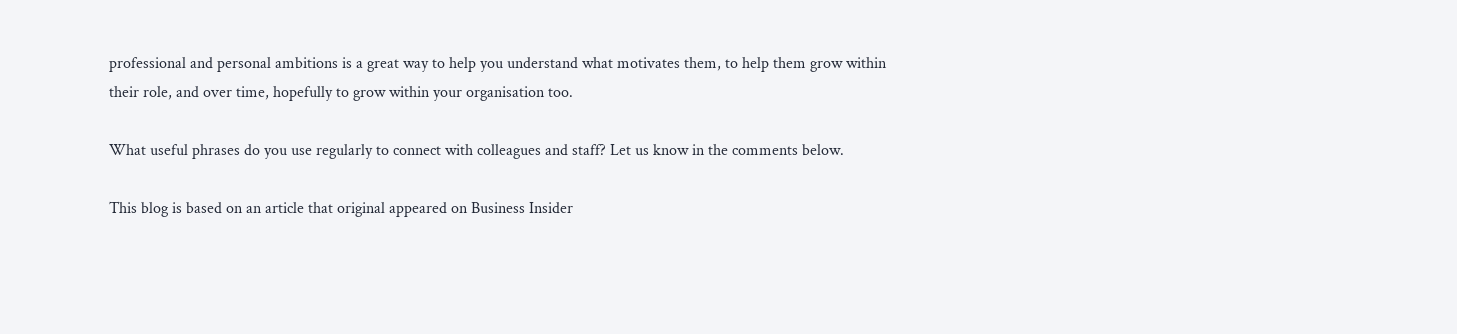professional and personal ambitions is a great way to help you understand what motivates them, to help them grow within their role, and over time, hopefully to grow within your organisation too.

What useful phrases do you use regularly to connect with colleagues and staff? Let us know in the comments below.

This blog is based on an article that original appeared on Business Insider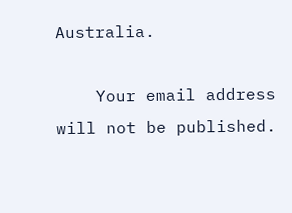Australia.

    Your email address will not be published.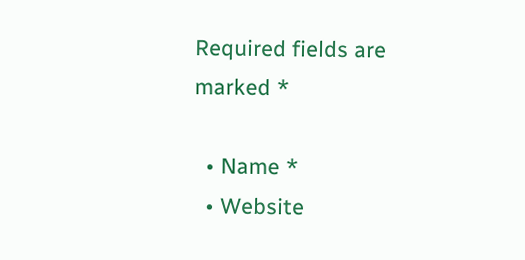Required fields are marked *

  • Name *
  • Website